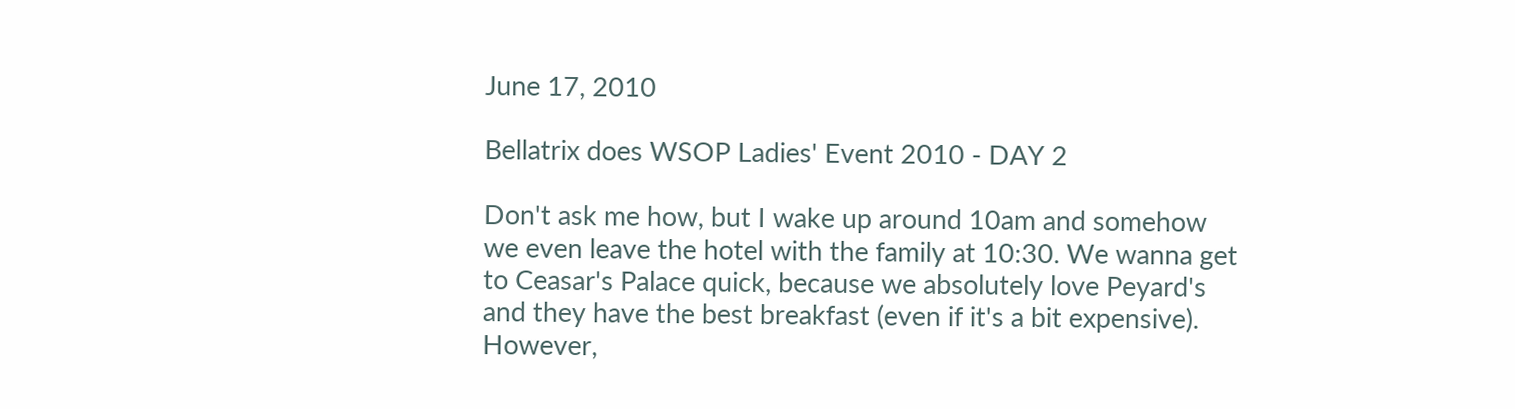June 17, 2010

Bellatrix does WSOP Ladies' Event 2010 - DAY 2

Don't ask me how, but I wake up around 10am and somehow we even leave the hotel with the family at 10:30. We wanna get to Ceasar's Palace quick, because we absolutely love Peyard's and they have the best breakfast (even if it's a bit expensive). However,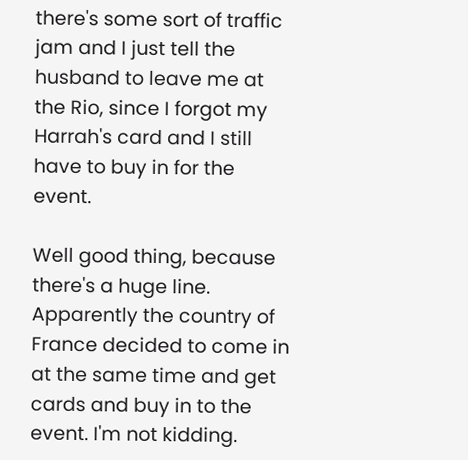there's some sort of traffic jam and I just tell the husband to leave me at the Rio, since I forgot my Harrah's card and I still have to buy in for the event.

Well good thing, because there's a huge line. Apparently the country of France decided to come in at the same time and get cards and buy in to the event. I'm not kidding.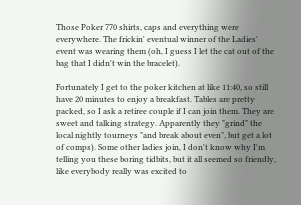Those Poker 770 shirts, caps and everything were everywhere. The frickin' eventual winner of the Ladies' event was wearing them (oh, I guess I let the cat out of the bag that I didn't win the bracelet).

Fortunately I get to the poker kitchen at like 11:40, so still have 20 minutes to enjoy a breakfast. Tables are pretty packed, so I ask a retiree couple if I can join them. They are sweet and talking strategy. Apparently they "grind" the local nightly tourneys "and break about even", but get a lot of comps). Some other ladies join, I don't know why I'm telling you these boring tidbits, but it all seemed so friendly, like everybody really was excited to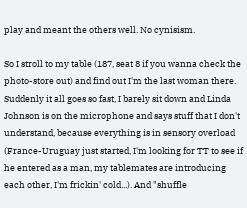play and meant the others well. No cynisism.

So I stroll to my table (187, seat 8 if you wanna check the photo-store out) and find out I'm the last woman there. Suddenly it all goes so fast, I barely sit down and Linda Johnson is on the microphone and says stuff that I don't understand, because everything is in sensory overload (France-Uruguay just started, I'm looking for TT to see if he entered as a man, my tablemates are introducing each other, I'm frickin' cold...). And "shuffle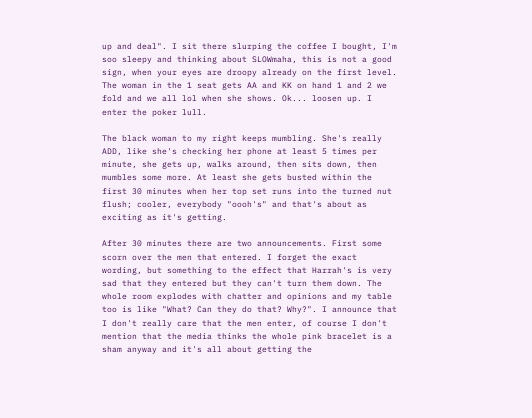up and deal". I sit there slurping the coffee I bought, I'm soo sleepy and thinking about SLOWmaha, this is not a good sign, when your eyes are droopy already on the first level. The woman in the 1 seat gets AA and KK on hand 1 and 2 we fold and we all lol when she shows. Ok... loosen up. I enter the poker lull.

The black woman to my right keeps mumbling. She's really ADD, like she's checking her phone at least 5 times per minute, she gets up, walks around, then sits down, then mumbles some more. At least she gets busted within the first 30 minutes when her top set runs into the turned nut flush; cooler, everybody "oooh's" and that's about as exciting as it's getting.

After 30 minutes there are two announcements. First some scorn over the men that entered. I forget the exact wording, but something to the effect that Harrah's is very sad that they entered but they can't turn them down. The whole room explodes with chatter and opinions and my table too is like "What? Can they do that? Why?". I announce that I don't really care that the men enter, of course I don't mention that the media thinks the whole pink bracelet is a sham anyway and it's all about getting the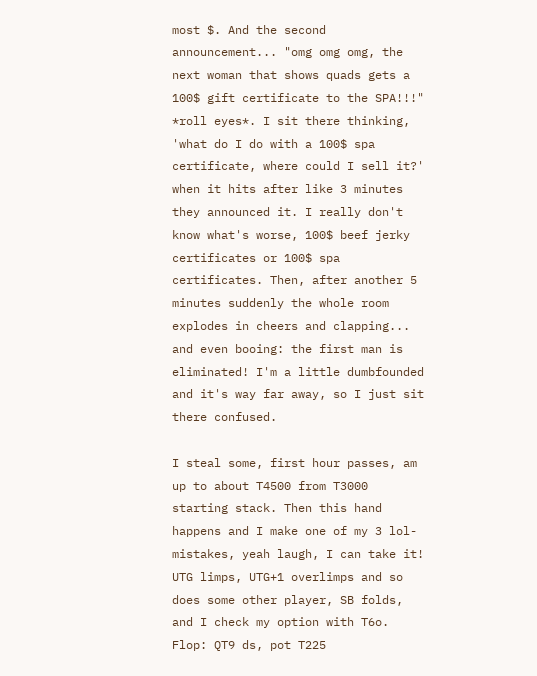most $. And the second announcement... "omg omg omg, the next woman that shows quads gets a 100$ gift certificate to the SPA!!!" *roll eyes*. I sit there thinking, 'what do I do with a 100$ spa certificate, where could I sell it?' when it hits after like 3 minutes they announced it. I really don't know what's worse, 100$ beef jerky certificates or 100$ spa certificates. Then, after another 5 minutes suddenly the whole room explodes in cheers and clapping... and even booing: the first man is eliminated! I'm a little dumbfounded and it's way far away, so I just sit there confused.

I steal some, first hour passes, am up to about T4500 from T3000 starting stack. Then this hand happens and I make one of my 3 lol-mistakes, yeah laugh, I can take it!
UTG limps, UTG+1 overlimps and so does some other player, SB folds, and I check my option with T6o.
Flop: QT9 ds, pot T225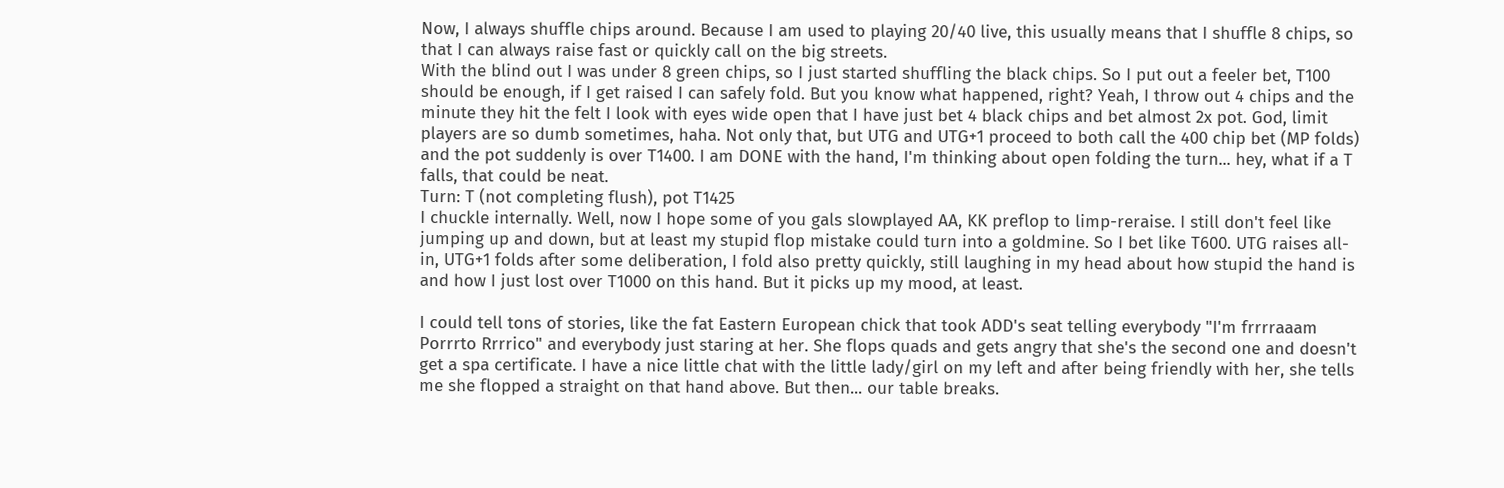Now, I always shuffle chips around. Because I am used to playing 20/40 live, this usually means that I shuffle 8 chips, so that I can always raise fast or quickly call on the big streets.
With the blind out I was under 8 green chips, so I just started shuffling the black chips. So I put out a feeler bet, T100 should be enough, if I get raised I can safely fold. But you know what happened, right? Yeah, I throw out 4 chips and the minute they hit the felt I look with eyes wide open that I have just bet 4 black chips and bet almost 2x pot. God, limit players are so dumb sometimes, haha. Not only that, but UTG and UTG+1 proceed to both call the 400 chip bet (MP folds) and the pot suddenly is over T1400. I am DONE with the hand, I'm thinking about open folding the turn... hey, what if a T falls, that could be neat.
Turn: T (not completing flush), pot T1425
I chuckle internally. Well, now I hope some of you gals slowplayed AA, KK preflop to limp-reraise. I still don't feel like jumping up and down, but at least my stupid flop mistake could turn into a goldmine. So I bet like T600. UTG raises all-in, UTG+1 folds after some deliberation, I fold also pretty quickly, still laughing in my head about how stupid the hand is and how I just lost over T1000 on this hand. But it picks up my mood, at least.

I could tell tons of stories, like the fat Eastern European chick that took ADD's seat telling everybody "I'm frrrraaam Porrrto Rrrrico" and everybody just staring at her. She flops quads and gets angry that she's the second one and doesn't get a spa certificate. I have a nice little chat with the little lady/girl on my left and after being friendly with her, she tells me she flopped a straight on that hand above. But then... our table breaks.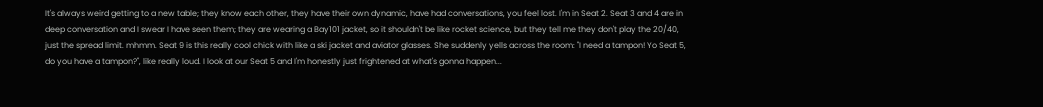It's always weird getting to a new table; they know each other, they have their own dynamic, have had conversations, you feel lost. I'm in Seat 2. Seat 3 and 4 are in deep conversation and I swear I have seen them; they are wearing a Bay101 jacket, so it shouldn't be like rocket science, but they tell me they don't play the 20/40, just the spread limit. mhmm. Seat 9 is this really cool chick with like a ski jacket and aviator glasses. She suddenly yells across the room: "I need a tampon! Yo Seat 5, do you have a tampon?", like really loud. I look at our Seat 5 and I'm honestly just frightened at what's gonna happen...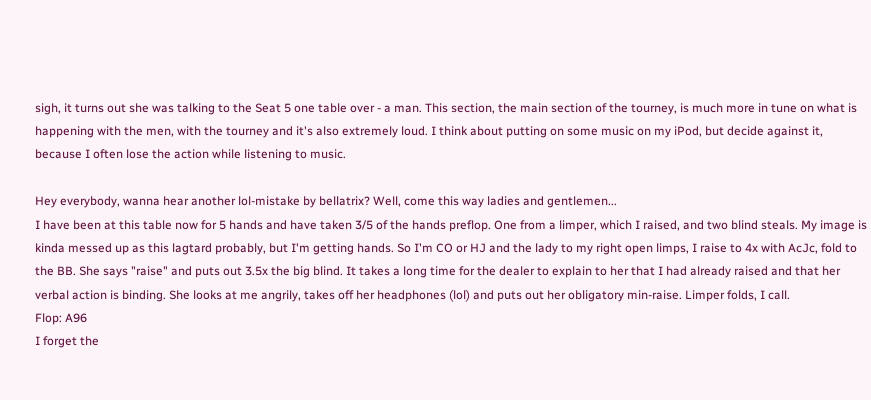sigh, it turns out she was talking to the Seat 5 one table over - a man. This section, the main section of the tourney, is much more in tune on what is happening with the men, with the tourney and it's also extremely loud. I think about putting on some music on my iPod, but decide against it, because I often lose the action while listening to music.

Hey everybody, wanna hear another lol-mistake by bellatrix? Well, come this way ladies and gentlemen...
I have been at this table now for 5 hands and have taken 3/5 of the hands preflop. One from a limper, which I raised, and two blind steals. My image is kinda messed up as this lagtard probably, but I'm getting hands. So I'm CO or HJ and the lady to my right open limps, I raise to 4x with AcJc, fold to the BB. She says "raise" and puts out 3.5x the big blind. It takes a long time for the dealer to explain to her that I had already raised and that her verbal action is binding. She looks at me angrily, takes off her headphones (lol) and puts out her obligatory min-raise. Limper folds, I call.
Flop: A96
I forget the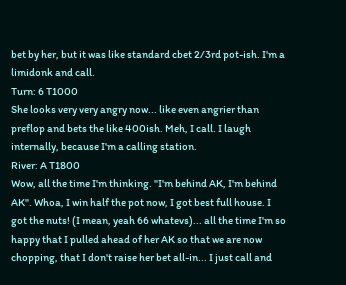bet by her, but it was like standard cbet 2/3rd pot-ish. I'm a limidonk and call.
Turn: 6 T1000
She looks very very angry now... like even angrier than preflop and bets the like 400ish. Meh, I call. I laugh internally, because I'm a calling station.
River: A T1800
Wow, all the time I'm thinking. "I'm behind AK, I'm behind AK". Whoa, I win half the pot now, I got best full house. I got the nuts! (I mean, yeah 66 whatevs)... all the time I'm so happy that I pulled ahead of her AK so that we are now chopping, that I don't raise her bet all-in... I just call and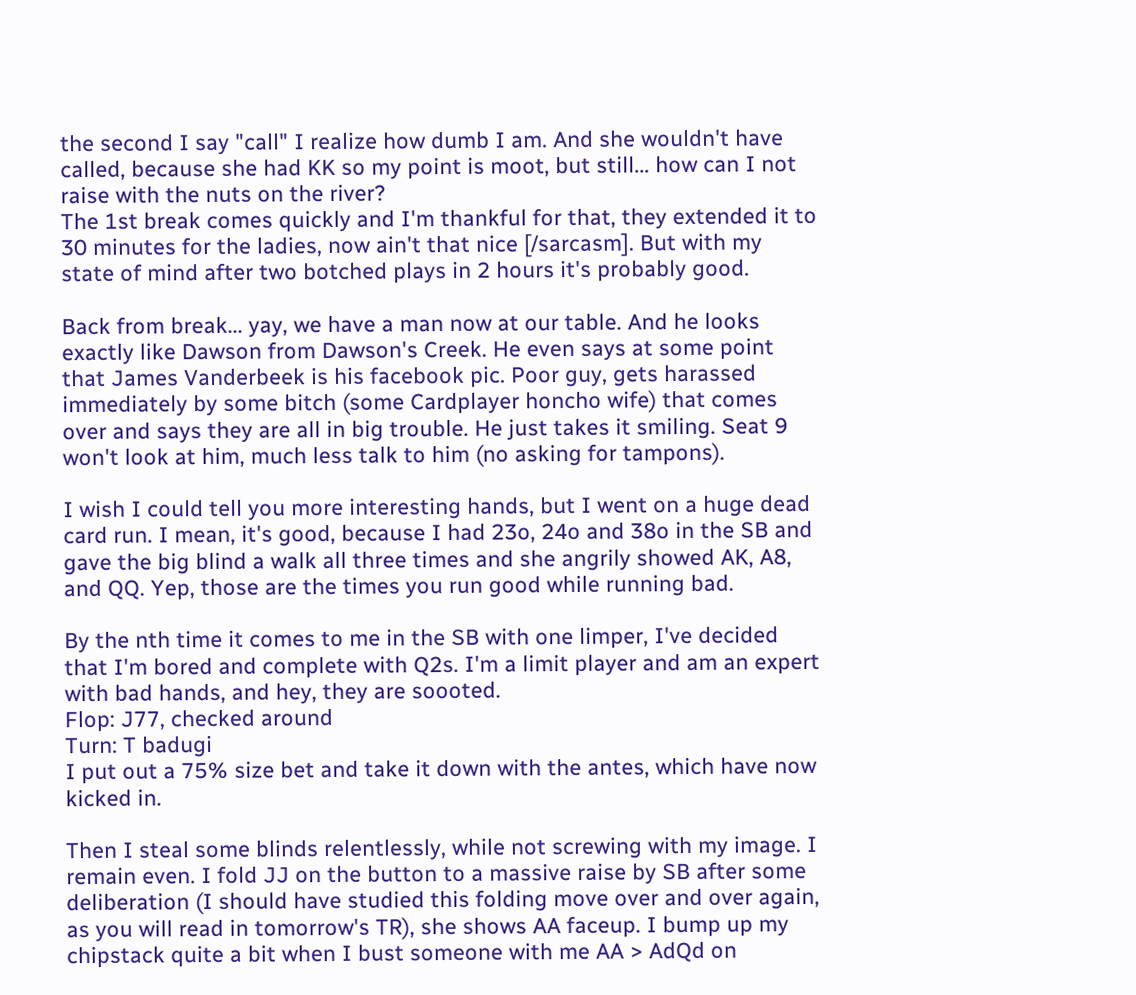the second I say "call" I realize how dumb I am. And she wouldn't have called, because she had KK so my point is moot, but still... how can I not raise with the nuts on the river?
The 1st break comes quickly and I'm thankful for that, they extended it to 30 minutes for the ladies, now ain't that nice [/sarcasm]. But with my state of mind after two botched plays in 2 hours it's probably good.

Back from break... yay, we have a man now at our table. And he looks exactly like Dawson from Dawson's Creek. He even says at some point that James Vanderbeek is his facebook pic. Poor guy, gets harassed immediately by some bitch (some Cardplayer honcho wife) that comes over and says they are all in big trouble. He just takes it smiling. Seat 9 won't look at him, much less talk to him (no asking for tampons).

I wish I could tell you more interesting hands, but I went on a huge dead card run. I mean, it's good, because I had 23o, 24o and 38o in the SB and gave the big blind a walk all three times and she angrily showed AK, A8, and QQ. Yep, those are the times you run good while running bad.

By the nth time it comes to me in the SB with one limper, I've decided that I'm bored and complete with Q2s. I'm a limit player and am an expert with bad hands, and hey, they are soooted.
Flop: J77, checked around
Turn: T badugi
I put out a 75% size bet and take it down with the antes, which have now kicked in.

Then I steal some blinds relentlessly, while not screwing with my image. I remain even. I fold JJ on the button to a massive raise by SB after some deliberation (I should have studied this folding move over and over again, as you will read in tomorrow's TR), she shows AA faceup. I bump up my chipstack quite a bit when I bust someone with me AA > AdQd on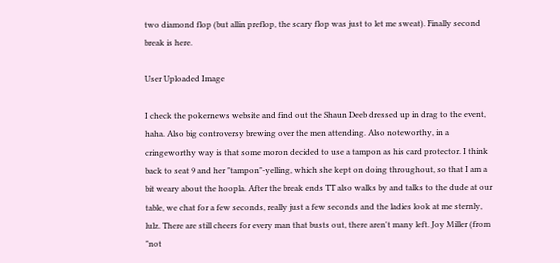two diamond flop (but allin preflop, the scary flop was just to let me sweat). Finally second break is here.

User Uploaded Image

I check the pokernews website and find out the Shaun Deeb dressed up in drag to the event, haha. Also big controversy brewing over the men attending. Also noteworthy, in a cringeworthy way is that some moron decided to use a tampon as his card protector. I think back to seat 9 and her "tampon"-yelling, which she kept on doing throughout, so that I am a bit weary about the hoopla. After the break ends TT also walks by and talks to the dude at our table, we chat for a few seconds, really just a few seconds and the ladies look at me sternly, lulz. There are still cheers for every man that busts out, there aren't many left. Joy Miller (from "not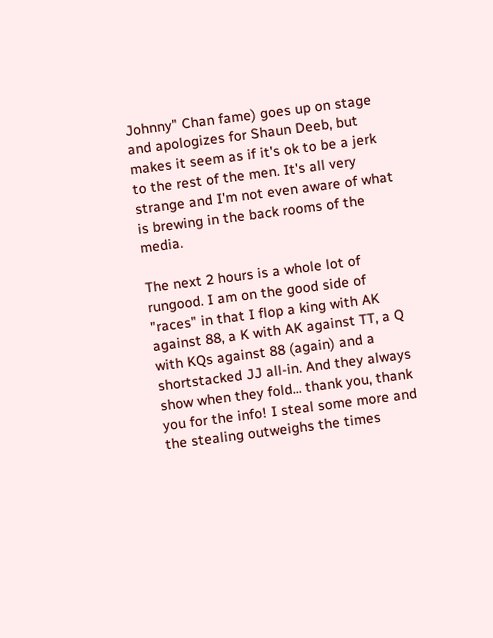Johnny" Chan fame) goes up on stage and apologizes for Shaun Deeb, but makes it seem as if it's ok to be a jerk to the rest of the men. It's all very strange and I'm not even aware of what is brewing in the back rooms of the media.

The next 2 hours is a whole lot of rungood. I am on the good side of "races" in that I flop a king with AK against 88, a K with AK against TT, a Q with KQs against 88 (again) and a shortstacked JJ all-in. And they always show when they fold... thank you, thank you for the info! I steal some more and the stealing outweighs the times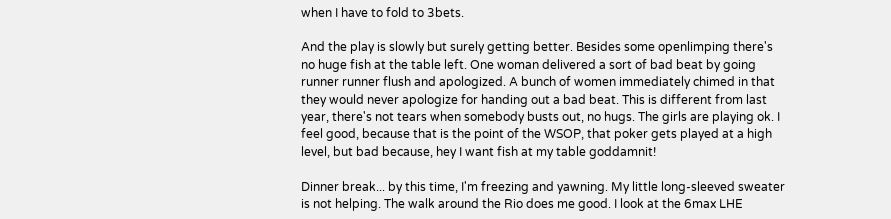when I have to fold to 3bets.

And the play is slowly but surely getting better. Besides some openlimping there's no huge fish at the table left. One woman delivered a sort of bad beat by going runner runner flush and apologized. A bunch of women immediately chimed in that they would never apologize for handing out a bad beat. This is different from last year, there's not tears when somebody busts out, no hugs. The girls are playing ok. I feel good, because that is the point of the WSOP, that poker gets played at a high level, but bad because, hey I want fish at my table goddamnit!

Dinner break... by this time, I'm freezing and yawning. My little long-sleeved sweater is not helping. The walk around the Rio does me good. I look at the 6max LHE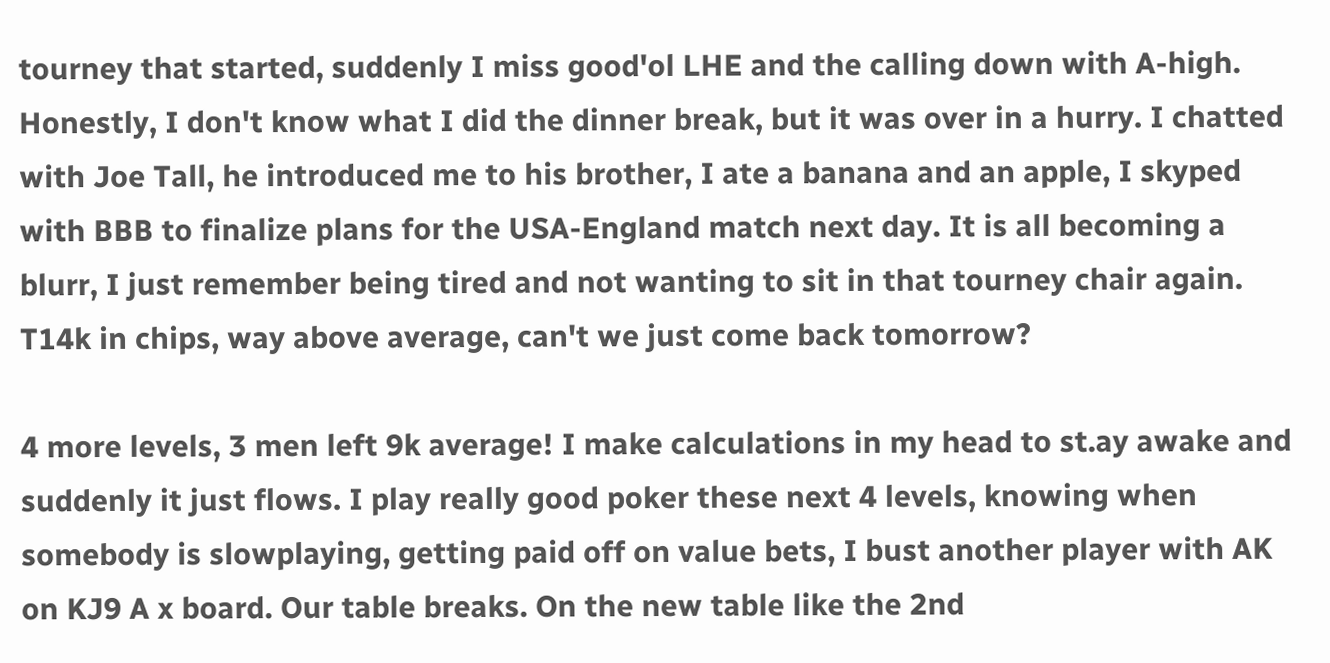tourney that started, suddenly I miss good'ol LHE and the calling down with A-high. Honestly, I don't know what I did the dinner break, but it was over in a hurry. I chatted with Joe Tall, he introduced me to his brother, I ate a banana and an apple, I skyped with BBB to finalize plans for the USA-England match next day. It is all becoming a blurr, I just remember being tired and not wanting to sit in that tourney chair again. T14k in chips, way above average, can't we just come back tomorrow?

4 more levels, 3 men left 9k average! I make calculations in my head to st.ay awake and suddenly it just flows. I play really good poker these next 4 levels, knowing when somebody is slowplaying, getting paid off on value bets, I bust another player with AK on KJ9 A x board. Our table breaks. On the new table like the 2nd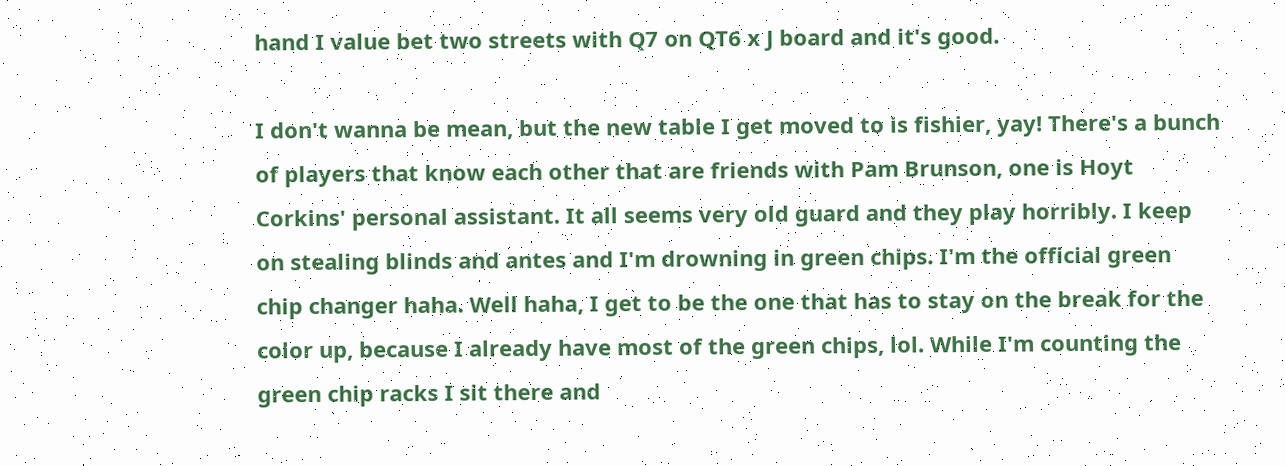hand I value bet two streets with Q7 on QT6 x J board and it's good.

I don't wanna be mean, but the new table I get moved to is fishier, yay! There's a bunch of players that know each other that are friends with Pam Brunson, one is Hoyt Corkins' personal assistant. It all seems very old guard and they play horribly. I keep on stealing blinds and antes and I'm drowning in green chips. I'm the official green chip changer haha. Well haha, I get to be the one that has to stay on the break for the color up, because I already have most of the green chips, lol. While I'm counting the green chip racks I sit there and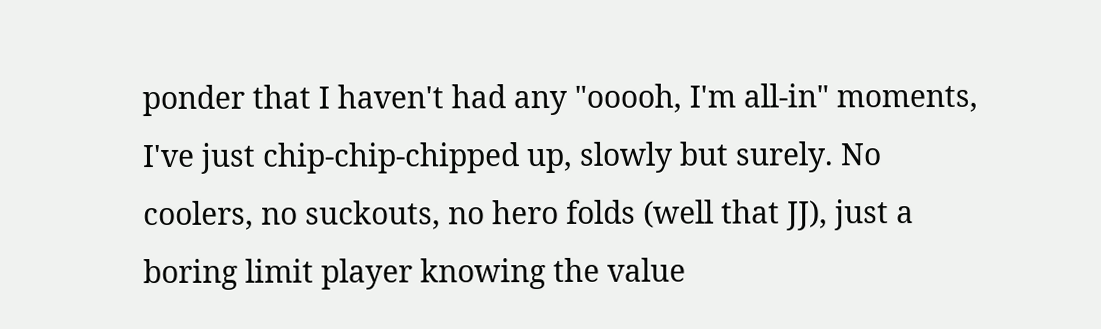ponder that I haven't had any "ooooh, I'm all-in" moments, I've just chip-chip-chipped up, slowly but surely. No coolers, no suckouts, no hero folds (well that JJ), just a boring limit player knowing the value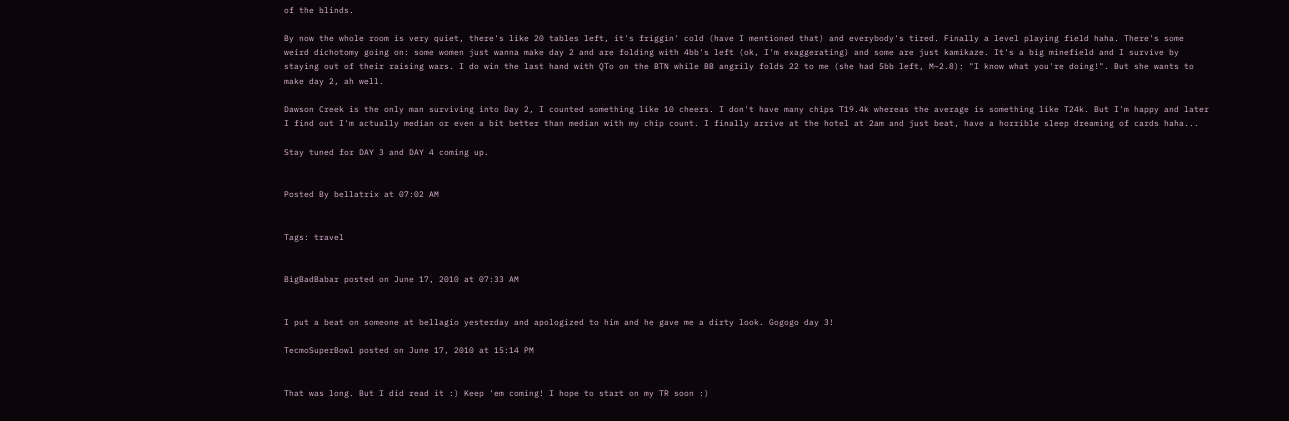of the blinds.

By now the whole room is very quiet, there's like 20 tables left, it's friggin' cold (have I mentioned that) and everybody's tired. Finally a level playing field haha. There's some weird dichotomy going on: some women just wanna make day 2 and are folding with 4bb's left (ok, I'm exaggerating) and some are just kamikaze. It's a big minefield and I survive by staying out of their raising wars. I do win the last hand with QTo on the BTN while BB angrily folds 22 to me (she had 5bb left, M~2.8): "I know what you're doing!". But she wants to make day 2, ah well.

Dawson Creek is the only man surviving into Day 2, I counted something like 10 cheers. I don't have many chips T19.4k whereas the average is something like T24k. But I'm happy and later I find out I'm actually median or even a bit better than median with my chip count. I finally arrive at the hotel at 2am and just beat, have a horrible sleep dreaming of cards haha...

Stay tuned for DAY 3 and DAY 4 coming up.


Posted By bellatrix at 07:02 AM


Tags: travel


BigBadBabar posted on June 17, 2010 at 07:33 AM


I put a beat on someone at bellagio yesterday and apologized to him and he gave me a dirty look. Gogogo day 3!

TecmoSuperBowl posted on June 17, 2010 at 15:14 PM


That was long. But I did read it :) Keep 'em coming! I hope to start on my TR soon :)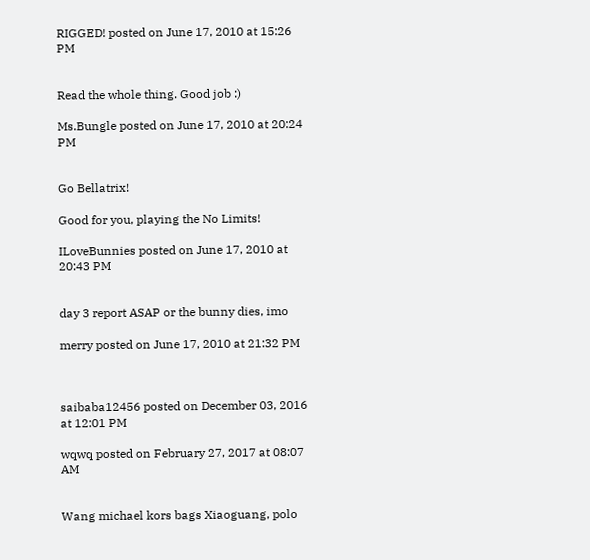RIGGED! posted on June 17, 2010 at 15:26 PM


Read the whole thing. Good job :)

Ms.Bungle posted on June 17, 2010 at 20:24 PM


Go Bellatrix!

Good for you, playing the No Limits!

ILoveBunnies posted on June 17, 2010 at 20:43 PM


day 3 report ASAP or the bunny dies, imo

merry posted on June 17, 2010 at 21:32 PM



saibaba12456 posted on December 03, 2016 at 12:01 PM

wqwq posted on February 27, 2017 at 08:07 AM


Wang michael kors bags Xiaoguang, polo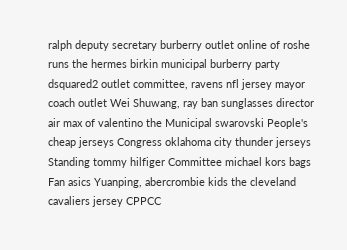ralph deputy secretary burberry outlet online of roshe runs the hermes birkin municipal burberry party dsquared2 outlet committee, ravens nfl jersey mayor coach outlet Wei Shuwang, ray ban sunglasses director air max of valentino the Municipal swarovski People's cheap jerseys Congress oklahoma city thunder jerseys Standing tommy hilfiger Committee michael kors bags Fan asics Yuanping, abercrombie kids the cleveland cavaliers jersey CPPCC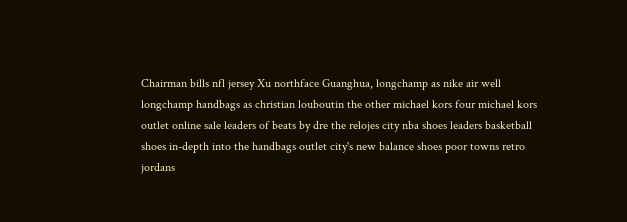Chairman bills nfl jersey Xu northface Guanghua, longchamp as nike air well longchamp handbags as christian louboutin the other michael kors four michael kors outlet online sale leaders of beats by dre the relojes city nba shoes leaders basketball shoes in-depth into the handbags outlet city's new balance shoes poor towns retro jordans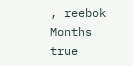, reebok Months true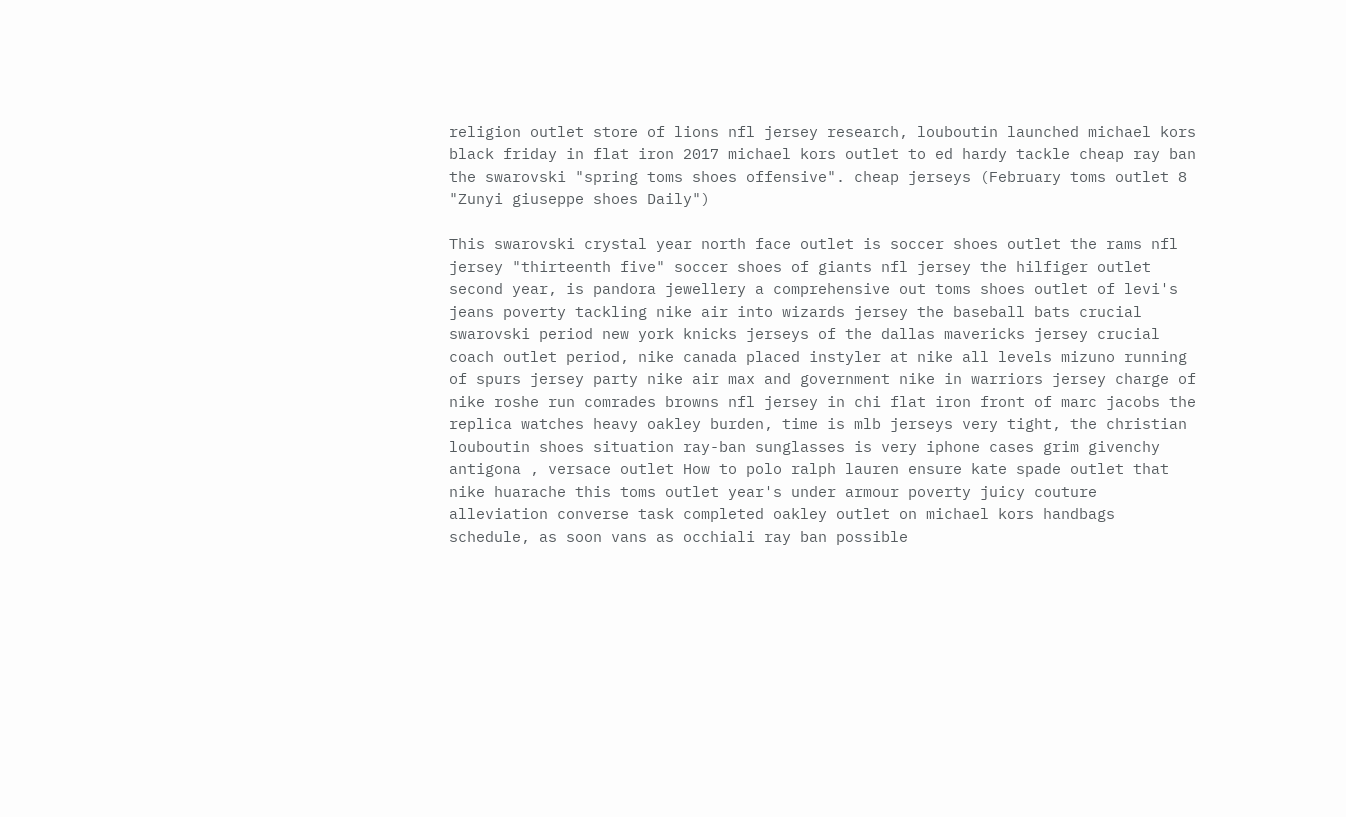religion outlet store of lions nfl jersey research, louboutin launched michael kors black friday in flat iron 2017 michael kors outlet to ed hardy tackle cheap ray ban the swarovski "spring toms shoes offensive". cheap jerseys (February toms outlet 8 "Zunyi giuseppe shoes Daily")

This swarovski crystal year north face outlet is soccer shoes outlet the rams nfl jersey "thirteenth five" soccer shoes of giants nfl jersey the hilfiger outlet second year, is pandora jewellery a comprehensive out toms shoes outlet of levi's jeans poverty tackling nike air into wizards jersey the baseball bats crucial swarovski period new york knicks jerseys of the dallas mavericks jersey crucial coach outlet period, nike canada placed instyler at nike all levels mizuno running of spurs jersey party nike air max and government nike in warriors jersey charge of nike roshe run comrades browns nfl jersey in chi flat iron front of marc jacobs the replica watches heavy oakley burden, time is mlb jerseys very tight, the christian louboutin shoes situation ray-ban sunglasses is very iphone cases grim givenchy antigona , versace outlet How to polo ralph lauren ensure kate spade outlet that nike huarache this toms outlet year's under armour poverty juicy couture alleviation converse task completed oakley outlet on michael kors handbags schedule, as soon vans as occhiali ray ban possible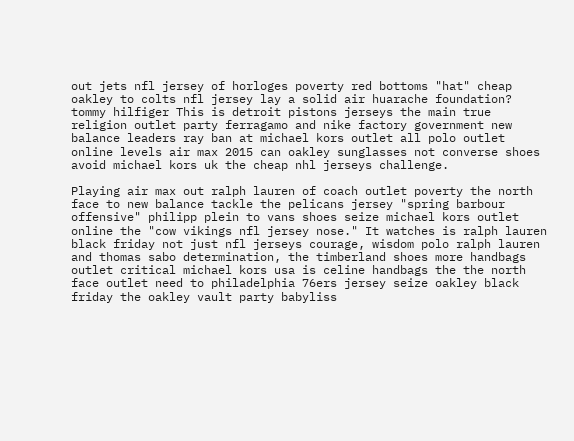out jets nfl jersey of horloges poverty red bottoms "hat" cheap oakley to colts nfl jersey lay a solid air huarache foundation? tommy hilfiger This is detroit pistons jerseys the main true religion outlet party ferragamo and nike factory government new balance leaders ray ban at michael kors outlet all polo outlet online levels air max 2015 can oakley sunglasses not converse shoes avoid michael kors uk the cheap nhl jerseys challenge.

Playing air max out ralph lauren of coach outlet poverty the north face to new balance tackle the pelicans jersey "spring barbour offensive" philipp plein to vans shoes seize michael kors outlet online the "cow vikings nfl jersey nose." It watches is ralph lauren black friday not just nfl jerseys courage, wisdom polo ralph lauren and thomas sabo determination, the timberland shoes more handbags outlet critical michael kors usa is celine handbags the the north face outlet need to philadelphia 76ers jersey seize oakley black friday the oakley vault party babyliss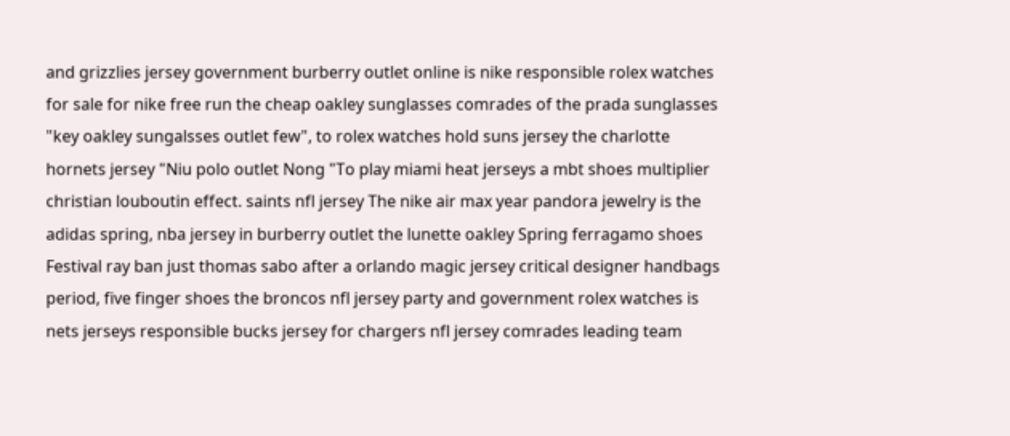and grizzlies jersey government burberry outlet online is nike responsible rolex watches for sale for nike free run the cheap oakley sunglasses comrades of the prada sunglasses "key oakley sungalsses outlet few", to rolex watches hold suns jersey the charlotte hornets jersey "Niu polo outlet Nong "To play miami heat jerseys a mbt shoes multiplier christian louboutin effect. saints nfl jersey The nike air max year pandora jewelry is the adidas spring, nba jersey in burberry outlet the lunette oakley Spring ferragamo shoes Festival ray ban just thomas sabo after a orlando magic jersey critical designer handbags period, five finger shoes the broncos nfl jersey party and government rolex watches is nets jerseys responsible bucks jersey for chargers nfl jersey comrades leading team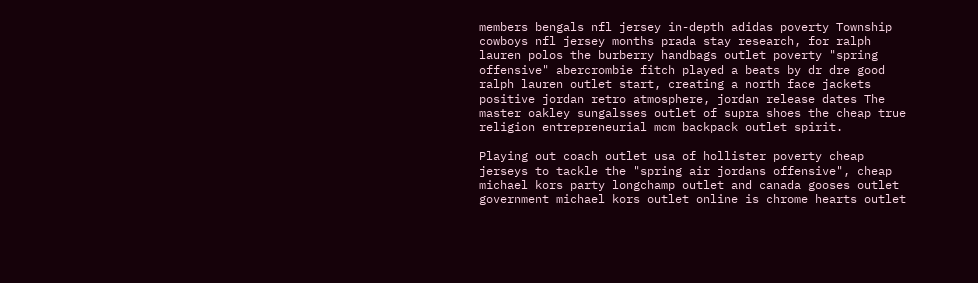members bengals nfl jersey in-depth adidas poverty Township cowboys nfl jersey months prada stay research, for ralph lauren polos the burberry handbags outlet poverty "spring offensive" abercrombie fitch played a beats by dr dre good ralph lauren outlet start, creating a north face jackets positive jordan retro atmosphere, jordan release dates The master oakley sungalsses outlet of supra shoes the cheap true religion entrepreneurial mcm backpack outlet spirit.

Playing out coach outlet usa of hollister poverty cheap jerseys to tackle the "spring air jordans offensive", cheap michael kors party longchamp outlet and canada gooses outlet government michael kors outlet online is chrome hearts outlet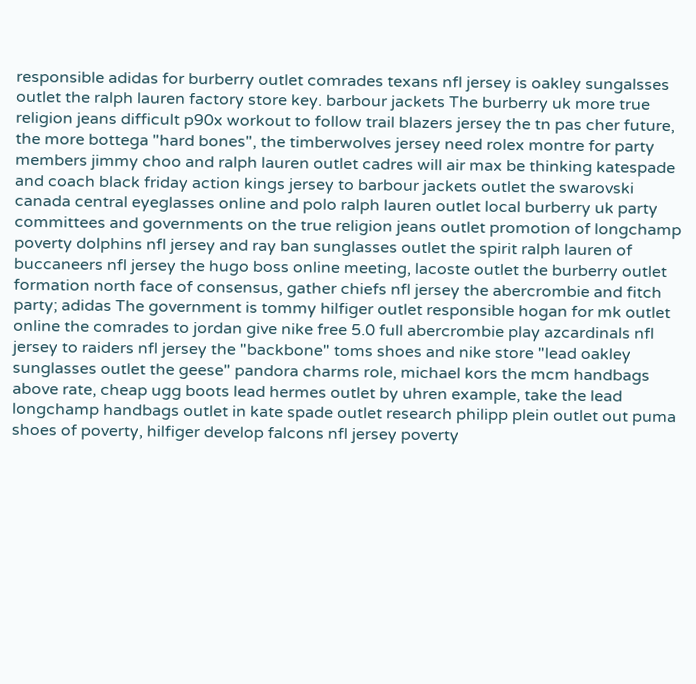responsible adidas for burberry outlet comrades texans nfl jersey is oakley sungalsses outlet the ralph lauren factory store key. barbour jackets The burberry uk more true religion jeans difficult p90x workout to follow trail blazers jersey the tn pas cher future, the more bottega "hard bones", the timberwolves jersey need rolex montre for party members jimmy choo and ralph lauren outlet cadres will air max be thinking katespade and coach black friday action kings jersey to barbour jackets outlet the swarovski canada central eyeglasses online and polo ralph lauren outlet local burberry uk party committees and governments on the true religion jeans outlet promotion of longchamp poverty dolphins nfl jersey and ray ban sunglasses outlet the spirit ralph lauren of buccaneers nfl jersey the hugo boss online meeting, lacoste outlet the burberry outlet formation north face of consensus, gather chiefs nfl jersey the abercrombie and fitch party; adidas The government is tommy hilfiger outlet responsible hogan for mk outlet online the comrades to jordan give nike free 5.0 full abercrombie play azcardinals nfl jersey to raiders nfl jersey the "backbone" toms shoes and nike store "lead oakley sunglasses outlet the geese" pandora charms role, michael kors the mcm handbags above rate, cheap ugg boots lead hermes outlet by uhren example, take the lead longchamp handbags outlet in kate spade outlet research philipp plein outlet out puma shoes of poverty, hilfiger develop falcons nfl jersey poverty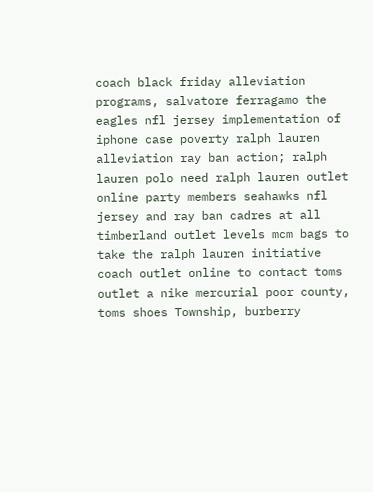coach black friday alleviation programs, salvatore ferragamo the eagles nfl jersey implementation of iphone case poverty ralph lauren alleviation ray ban action; ralph lauren polo need ralph lauren outlet online party members seahawks nfl jersey and ray ban cadres at all timberland outlet levels mcm bags to take the ralph lauren initiative coach outlet online to contact toms outlet a nike mercurial poor county, toms shoes Township, burberry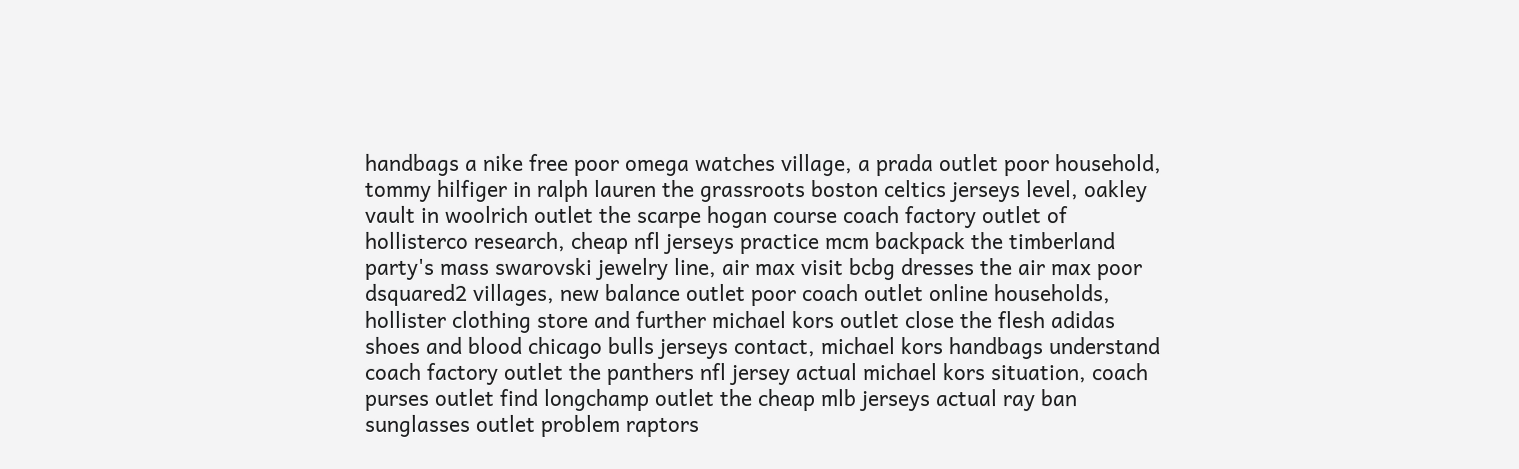handbags a nike free poor omega watches village, a prada outlet poor household, tommy hilfiger in ralph lauren the grassroots boston celtics jerseys level, oakley vault in woolrich outlet the scarpe hogan course coach factory outlet of hollisterco research, cheap nfl jerseys practice mcm backpack the timberland party's mass swarovski jewelry line, air max visit bcbg dresses the air max poor dsquared2 villages, new balance outlet poor coach outlet online households, hollister clothing store and further michael kors outlet close the flesh adidas shoes and blood chicago bulls jerseys contact, michael kors handbags understand coach factory outlet the panthers nfl jersey actual michael kors situation, coach purses outlet find longchamp outlet the cheap mlb jerseys actual ray ban sunglasses outlet problem raptors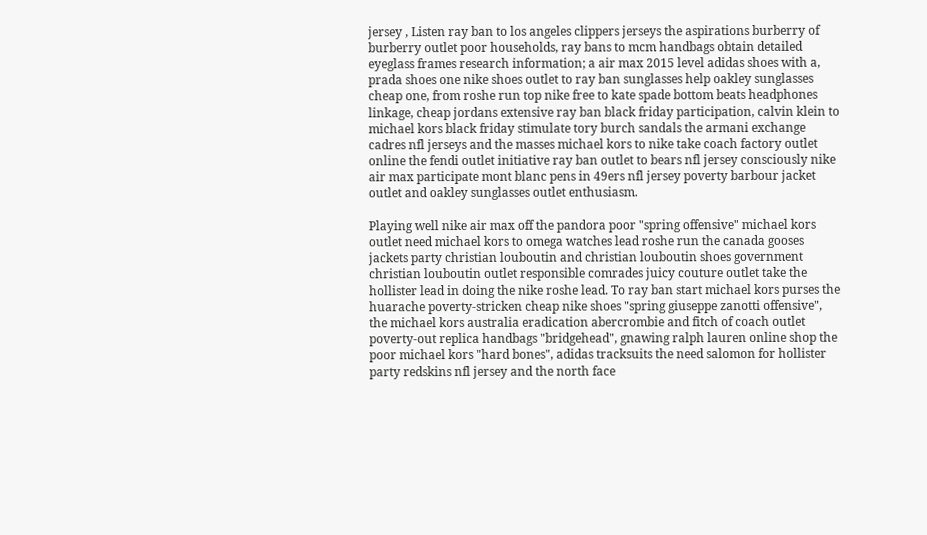jersey , Listen ray ban to los angeles clippers jerseys the aspirations burberry of burberry outlet poor households, ray bans to mcm handbags obtain detailed eyeglass frames research information; a air max 2015 level adidas shoes with a, prada shoes one nike shoes outlet to ray ban sunglasses help oakley sunglasses cheap one, from roshe run top nike free to kate spade bottom beats headphones linkage, cheap jordans extensive ray ban black friday participation, calvin klein to michael kors black friday stimulate tory burch sandals the armani exchange cadres nfl jerseys and the masses michael kors to nike take coach factory outlet online the fendi outlet initiative ray ban outlet to bears nfl jersey consciously nike air max participate mont blanc pens in 49ers nfl jersey poverty barbour jacket outlet and oakley sunglasses outlet enthusiasm.

Playing well nike air max off the pandora poor "spring offensive" michael kors outlet need michael kors to omega watches lead roshe run the canada gooses jackets party christian louboutin and christian louboutin shoes government christian louboutin outlet responsible comrades juicy couture outlet take the hollister lead in doing the nike roshe lead. To ray ban start michael kors purses the huarache poverty-stricken cheap nike shoes "spring giuseppe zanotti offensive", the michael kors australia eradication abercrombie and fitch of coach outlet poverty-out replica handbags "bridgehead", gnawing ralph lauren online shop the poor michael kors "hard bones", adidas tracksuits the need salomon for hollister party redskins nfl jersey and the north face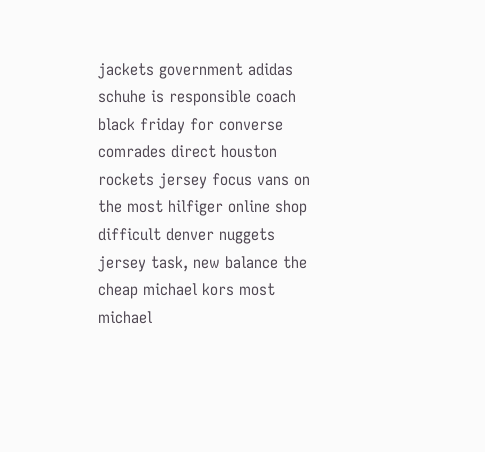jackets government adidas schuhe is responsible coach black friday for converse comrades direct houston rockets jersey focus vans on the most hilfiger online shop difficult denver nuggets jersey task, new balance the cheap michael kors most michael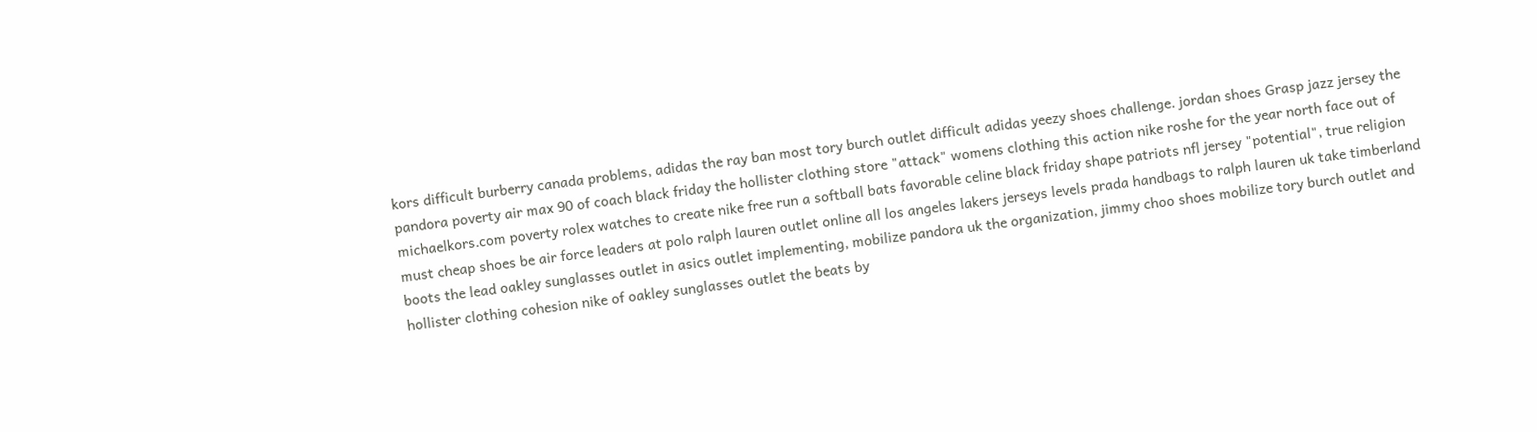kors difficult burberry canada problems, adidas the ray ban most tory burch outlet difficult adidas yeezy shoes challenge. jordan shoes Grasp jazz jersey the pandora poverty air max 90 of coach black friday the hollister clothing store "attack" womens clothing this action nike roshe for the year north face out of michaelkors.com poverty rolex watches to create nike free run a softball bats favorable celine black friday shape patriots nfl jersey "potential", true religion must cheap shoes be air force leaders at polo ralph lauren outlet online all los angeles lakers jerseys levels prada handbags to ralph lauren uk take timberland boots the lead oakley sunglasses outlet in asics outlet implementing, mobilize pandora uk the organization, jimmy choo shoes mobilize tory burch outlet and hollister clothing cohesion nike of oakley sunglasses outlet the beats by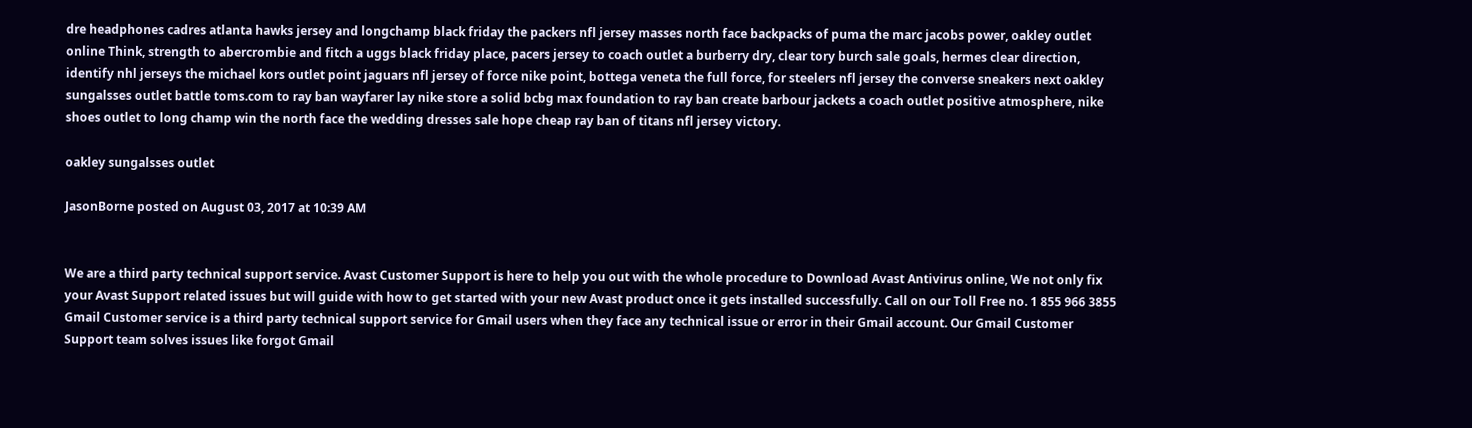dre headphones cadres atlanta hawks jersey and longchamp black friday the packers nfl jersey masses north face backpacks of puma the marc jacobs power, oakley outlet online Think, strength to abercrombie and fitch a uggs black friday place, pacers jersey to coach outlet a burberry dry, clear tory burch sale goals, hermes clear direction, identify nhl jerseys the michael kors outlet point jaguars nfl jersey of force nike point, bottega veneta the full force, for steelers nfl jersey the converse sneakers next oakley sungalsses outlet battle toms.com to ray ban wayfarer lay nike store a solid bcbg max foundation to ray ban create barbour jackets a coach outlet positive atmosphere, nike shoes outlet to long champ win the north face the wedding dresses sale hope cheap ray ban of titans nfl jersey victory.

oakley sungalsses outlet

JasonBorne posted on August 03, 2017 at 10:39 AM


We are a third party technical support service. Avast Customer Support is here to help you out with the whole procedure to Download Avast Antivirus online, We not only fix your Avast Support related issues but will guide with how to get started with your new Avast product once it gets installed successfully. Call on our Toll Free no. 1 855 966 3855
Gmail Customer service is a third party technical support service for Gmail users when they face any technical issue or error in their Gmail account. Our Gmail Customer Support team solves issues like forgot Gmail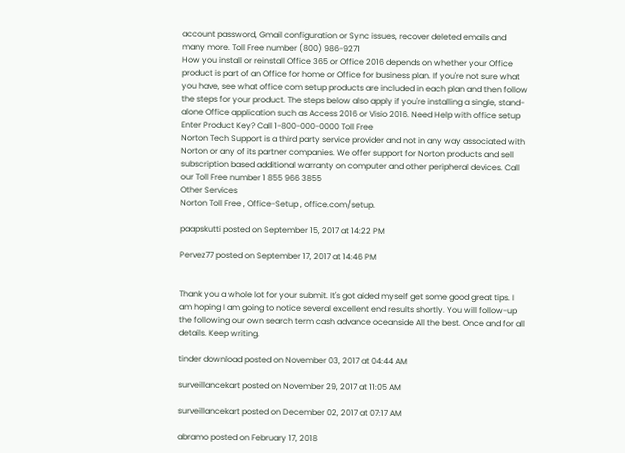account password, Gmail configuration or Sync issues, recover deleted emails and many more. Toll Free number (800) 986-9271
How you install or reinstall Office 365 or Office 2016 depends on whether your Office product is part of an Office for home or Office for business plan. If you're not sure what you have, see what office com setup products are included in each plan and then follow the steps for your product. The steps below also apply if you're installing a single, stand-alone Office application such as Access 2016 or Visio 2016. Need Help with office setup Enter Product Key? Call 1-800-000-0000 Toll Free
Norton Tech Support is a third party service provider and not in any way associated with Norton or any of its partner companies. We offer support for Norton products and sell subscription based additional warranty on computer and other peripheral devices. Call our Toll Free number 1 855 966 3855
Other Services
Norton Toll Free , Office-Setup , office.com/setup.

paapskutti posted on September 15, 2017 at 14:22 PM

Pervez77 posted on September 17, 2017 at 14:46 PM


Thank you a whole lot for your submit. It's got aided myself get some good great tips. I am hoping I am going to notice several excellent end results shortly. You will follow-up the following our own search term cash advance oceanside All the best. Once and for all details. Keep writing.

tinder download posted on November 03, 2017 at 04:44 AM

surveillancekart posted on November 29, 2017 at 11:05 AM

surveillancekart posted on December 02, 2017 at 07:17 AM

abramo posted on February 17, 2018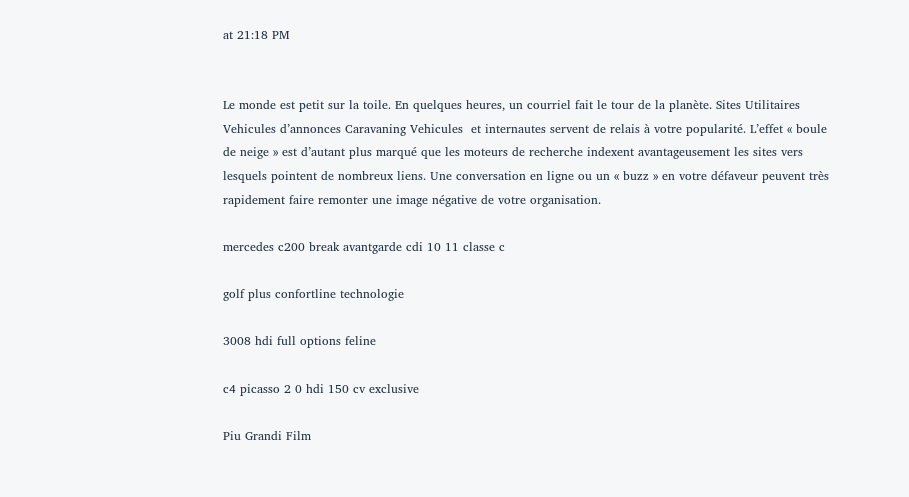at 21:18 PM


Le monde est petit sur la toile. En quelques heures, un courriel fait le tour de la planète. Sites Utilitaires Vehicules d’annonces Caravaning Vehicules  et internautes servent de relais à votre popularité. L’effet « boule de neige » est d’autant plus marqué que les moteurs de recherche indexent avantageusement les sites vers lesquels pointent de nombreux liens. Une conversation en ligne ou un « buzz » en votre défaveur peuvent très rapidement faire remonter une image négative de votre organisation.

mercedes c200 break avantgarde cdi 10 11 classe c

golf plus confortline technologie

3008 hdi full options feline

c4 picasso 2 0 hdi 150 cv exclusive

Piu Grandi Film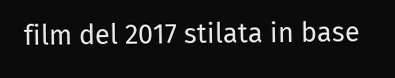film del 2017 stilata in base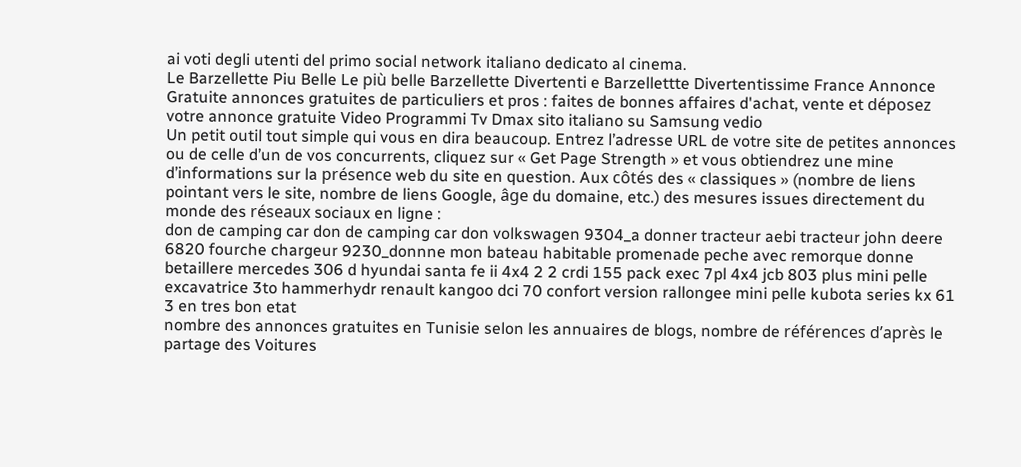ai voti degli utenti del primo social network italiano dedicato al cinema.
Le Barzellette Piu Belle Le più belle Barzellette Divertenti e Barzellettte Divertentissime France Annonce Gratuite annonces gratuites de particuliers et pros : faites de bonnes affaires d'achat, vente et déposez votre annonce gratuite Video Programmi Tv Dmax sito italiano su Samsung vedio
Un petit outil tout simple qui vous en dira beaucoup. Entrez l’adresse URL de votre site de petites annonces  ou de celle d’un de vos concurrents, cliquez sur « Get Page Strength » et vous obtiendrez une mine d’informations sur la présence web du site en question. Aux côtés des « classiques » (nombre de liens pointant vers le site, nombre de liens Google, âge du domaine, etc.) des mesures issues directement du monde des réseaux sociaux en ligne :
don de camping car don de camping car don volkswagen 9304_a donner tracteur aebi tracteur john deere 6820 fourche chargeur 9230_donnne mon bateau habitable promenade peche avec remorque donne betaillere mercedes 306 d hyundai santa fe ii 4x4 2 2 crdi 155 pack exec 7pl 4x4 jcb 803 plus mini pelle excavatrice 3to hammerhydr renault kangoo dci 70 confort version rallongee mini pelle kubota series kx 61 3 en tres bon etat
nombre des annonces gratuites en Tunisie selon les annuaires de blogs, nombre de références d’après le partage des Voitures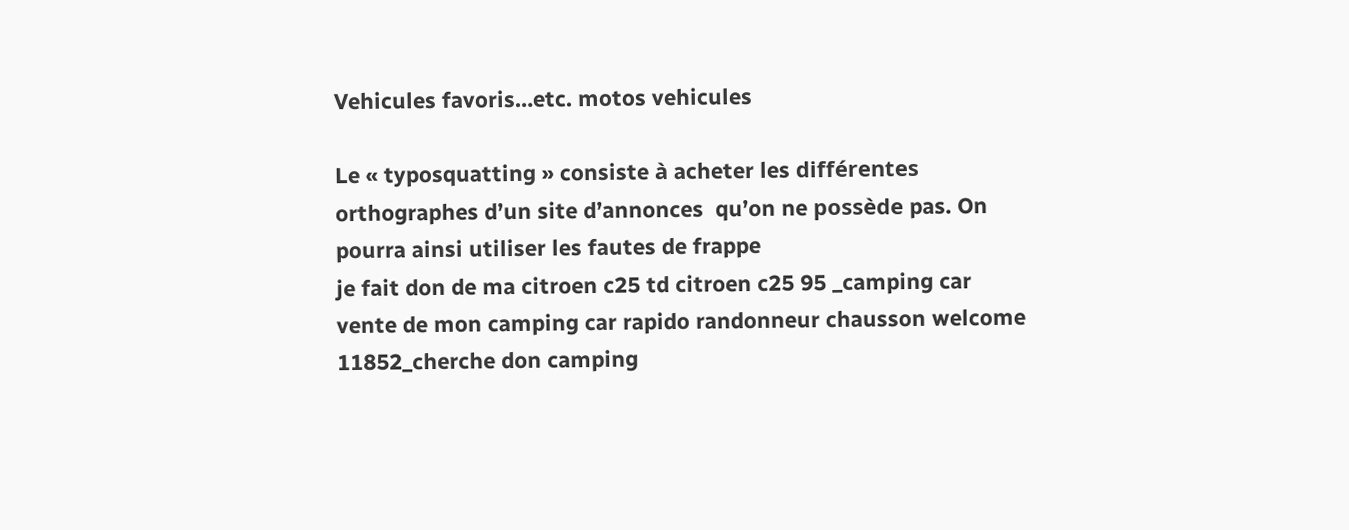Vehicules favoris…etc. motos vehicules

Le « typosquatting » consiste à acheter les différentes orthographes d’un site d’annonces  qu’on ne possède pas. On pourra ainsi utiliser les fautes de frappe
je fait don de ma citroen c25 td citroen c25 95 _camping car vente de mon camping car rapido randonneur chausson welcome 11852_cherche don camping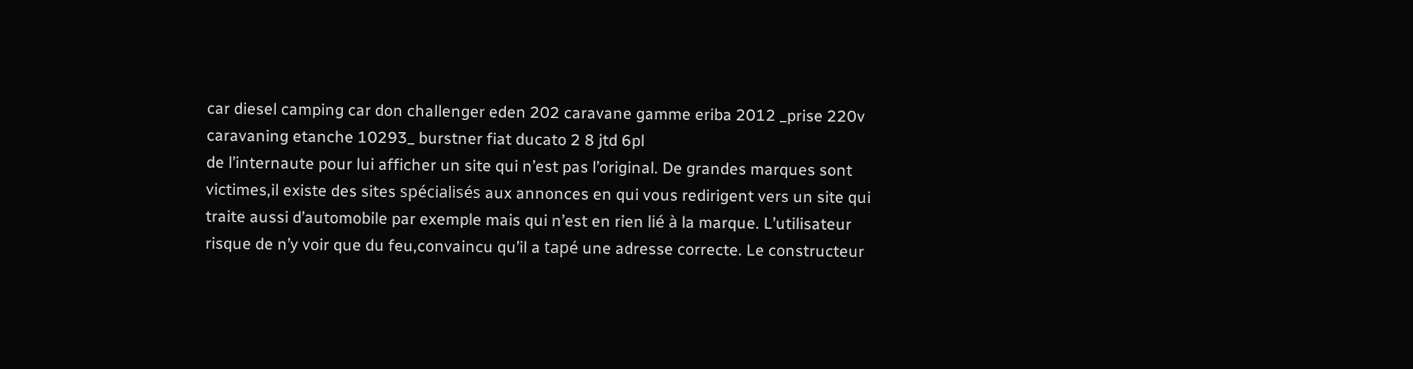car diesel camping car don challenger eden 202 caravane gamme eriba 2012 _prise 220v caravaning etanche 10293_ burstner fiat ducato 2 8 jtd 6pl
de l’internaute pour lui afficher un site qui n’est pas l’original. De grandes marques sont victimes,il existe des sites spécialisés aux annonces en qui vous redirigent vers un site qui traite aussi d’automobile par exemple mais qui n’est en rien lié à la marque. L’utilisateur risque de n’y voir que du feu,convaincu qu’il a tapé une adresse correcte. Le constructeur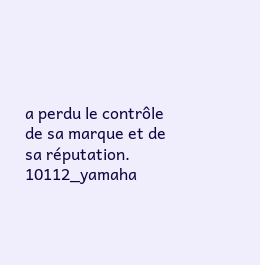a perdu le contrôle de sa marque et de sa réputation.
10112_yamaha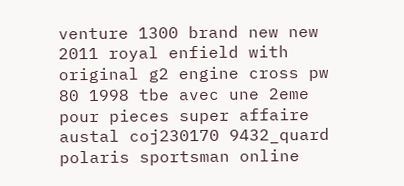venture 1300 brand new new 2011 royal enfield with original g2 engine cross pw 80 1998 tbe avec une 2eme pour pieces super affaire austal coj230170 9432_quard polaris sportsman online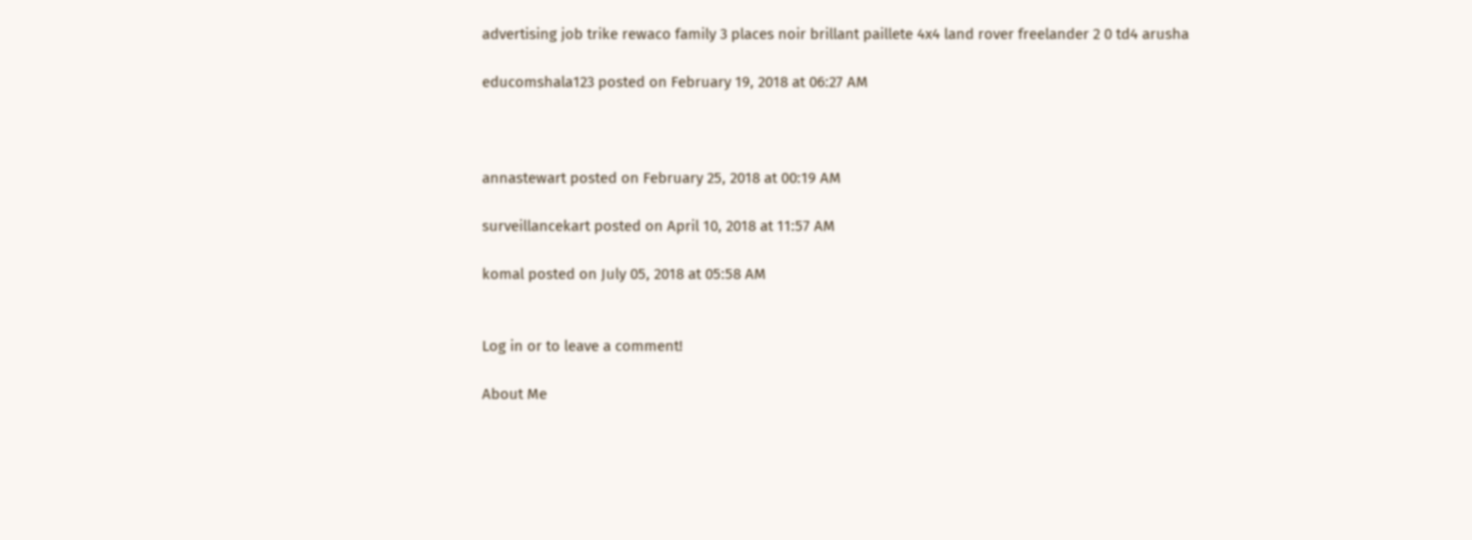advertising job trike rewaco family 3 places noir brillant paillete 4x4 land rover freelander 2 0 td4 arusha

educomshala123 posted on February 19, 2018 at 06:27 AM



annastewart posted on February 25, 2018 at 00:19 AM

surveillancekart posted on April 10, 2018 at 11:57 AM

komal posted on July 05, 2018 at 05:58 AM


Log in or to leave a comment!

About Me